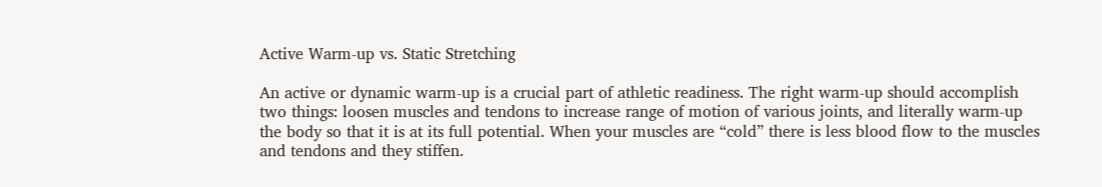Active Warm-up vs. Static Stretching

An active or dynamic warm-up is a crucial part of athletic readiness. The right warm-up should accomplish two things: loosen muscles and tendons to increase range of motion of various joints, and literally warm-up the body so that it is at its full potential. When your muscles are “cold” there is less blood flow to the muscles and tendons and they stiffen.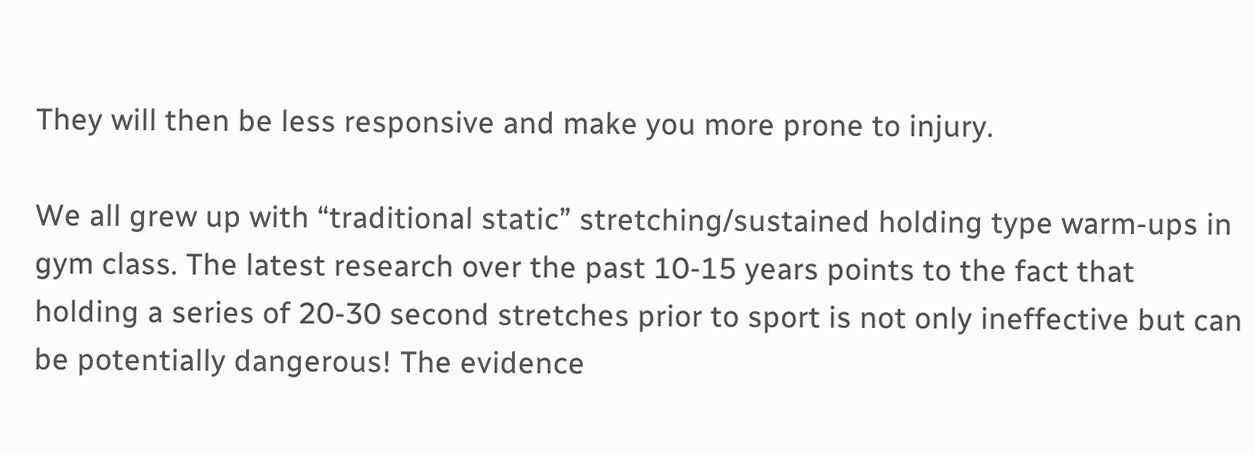They will then be less responsive and make you more prone to injury.

We all grew up with “traditional static” stretching/sustained holding type warm-ups in gym class. The latest research over the past 10-15 years points to the fact that holding a series of 20-30 second stretches prior to sport is not only ineffective but can be potentially dangerous! The evidence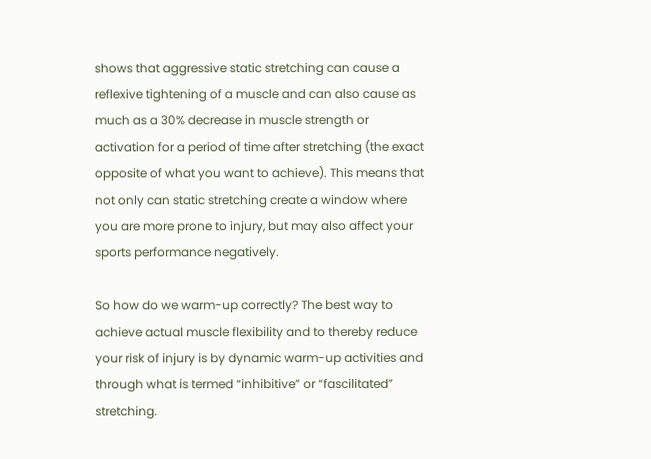shows that aggressive static stretching can cause a reflexive tightening of a muscle and can also cause as much as a 30% decrease in muscle strength or activation for a period of time after stretching (the exact opposite of what you want to achieve). This means that not only can static stretching create a window where you are more prone to injury, but may also affect your sports performance negatively.

So how do we warm-up correctly? The best way to achieve actual muscle flexibility and to thereby reduce your risk of injury is by dynamic warm-up activities and through what is termed “inhibitive” or “fascilitated” stretching.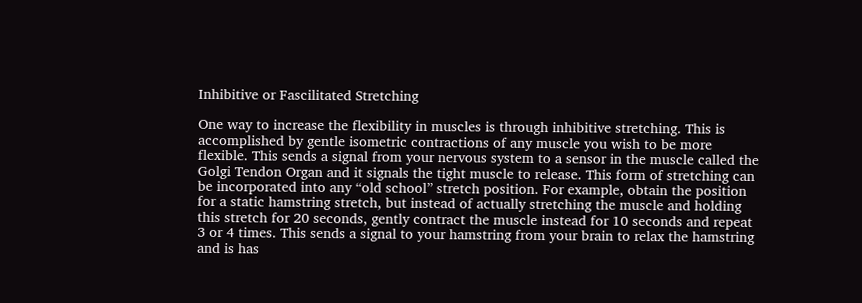Inhibitive or Fascilitated Stretching

One way to increase the flexibility in muscles is through inhibitive stretching. This is accomplished by gentle isometric contractions of any muscle you wish to be more flexible. This sends a signal from your nervous system to a sensor in the muscle called the Golgi Tendon Organ and it signals the tight muscle to release. This form of stretching can be incorporated into any “old school” stretch position. For example, obtain the position for a static hamstring stretch, but instead of actually stretching the muscle and holding this stretch for 20 seconds, gently contract the muscle instead for 10 seconds and repeat 3 or 4 times. This sends a signal to your hamstring from your brain to relax the hamstring and is has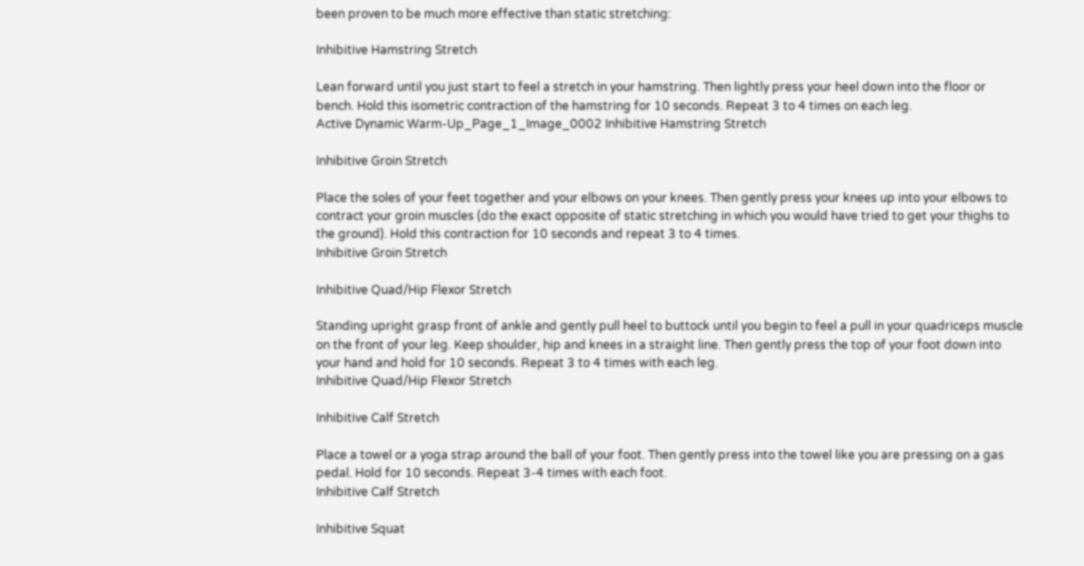been proven to be much more effective than static stretching:

Inhibitive Hamstring Stretch

Lean forward until you just start to feel a stretch in your hamstring. Then lightly press your heel down into the floor or bench. Hold this isometric contraction of the hamstring for 10 seconds. Repeat 3 to 4 times on each leg.
Active Dynamic Warm-Up_Page_1_Image_0002 Inhibitive Hamstring Stretch

Inhibitive Groin Stretch

Place the soles of your feet together and your elbows on your knees. Then gently press your knees up into your elbows to contract your groin muscles (do the exact opposite of static stretching in which you would have tried to get your thighs to the ground). Hold this contraction for 10 seconds and repeat 3 to 4 times.
Inhibitive Groin Stretch

Inhibitive Quad/Hip Flexor Stretch

Standing upright grasp front of ankle and gently pull heel to buttock until you begin to feel a pull in your quadriceps muscle on the front of your leg. Keep shoulder, hip and knees in a straight line. Then gently press the top of your foot down into your hand and hold for 10 seconds. Repeat 3 to 4 times with each leg.
Inhibitive Quad/Hip Flexor Stretch

Inhibitive Calf Stretch

Place a towel or a yoga strap around the ball of your foot. Then gently press into the towel like you are pressing on a gas pedal. Hold for 10 seconds. Repeat 3-4 times with each foot.
Inhibitive Calf Stretch

Inhibitive Squat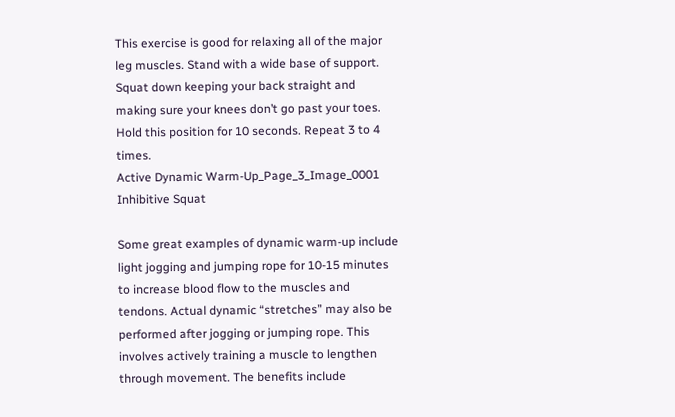This exercise is good for relaxing all of the major leg muscles. Stand with a wide base of support. Squat down keeping your back straight and making sure your knees don’t go past your toes. Hold this position for 10 seconds. Repeat 3 to 4 times.
Active Dynamic Warm-Up_Page_3_Image_0001 Inhibitive Squat

Some great examples of dynamic warm-up include light jogging and jumping rope for 10-15 minutes to increase blood flow to the muscles and tendons. Actual dynamic “stretches” may also be performed after jogging or jumping rope. This involves actively training a muscle to lengthen through movement. The benefits include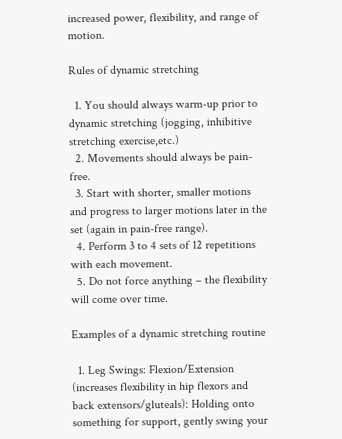increased power, flexibility, and range of motion.

Rules of dynamic stretching

  1. You should always warm-up prior to dynamic stretching (jogging, inhibitive stretching exercise,etc.)
  2. Movements should always be pain-free.
  3. Start with shorter, smaller motions and progress to larger motions later in the set (again in pain-free range).
  4. Perform 3 to 4 sets of 12 repetitions with each movement.
  5. Do not force anything – the flexibility will come over time.

Examples of a dynamic stretching routine

  1. Leg Swings: Flexion/Extension (increases flexibility in hip flexors and back extensors/gluteals): Holding onto something for support, gently swing your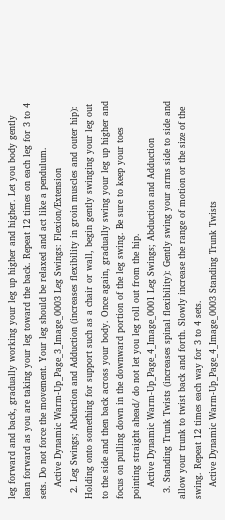leg forward and back, gradually working your leg up higher and higher. Let you body gently lean forward as you are taking your leg toward the back. Repeat 12 times on each leg for 3 to 4 sets. Do not force the movement. Your leg should be relaxed and act like a pendulum.
    Active Dynamic Warm-Up_Page_3_Image_0003 Leg Swings: Flexion/Extension
  2. Leg Swings; Abduction and Adduction (increases flexibility in groin muscles and outer hip): Holding onto something for support such as a chair or wall, begin gently swinging your leg out to the side and then back across your body. Once again, gradually swing your leg up higher and focus on pulling down in the downward portion of the leg swing. Be sure to keep your toes pointing straight ahead/ do not let you leg roll out from the hip.
    Active Dynamic Warm-Up_Page_4_Image_0001 Leg Swings; Abduction and Adduction
  3. Standing Trunk Twists (increases spinal flexibility): Gently swing your arms side to side and allow your trunk to twist back and forth. Slowly increase the range of motion or the size of the swing. Repeat 12 times each way for 3 to 4 sets.
    Active Dynamic Warm-Up_Page_4_Image_0003 Standing Trunk Twists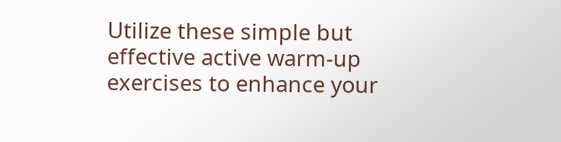Utilize these simple but effective active warm-up exercises to enhance your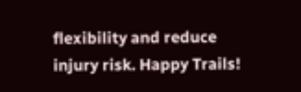flexibility and reduce injury risk. Happy Trails!